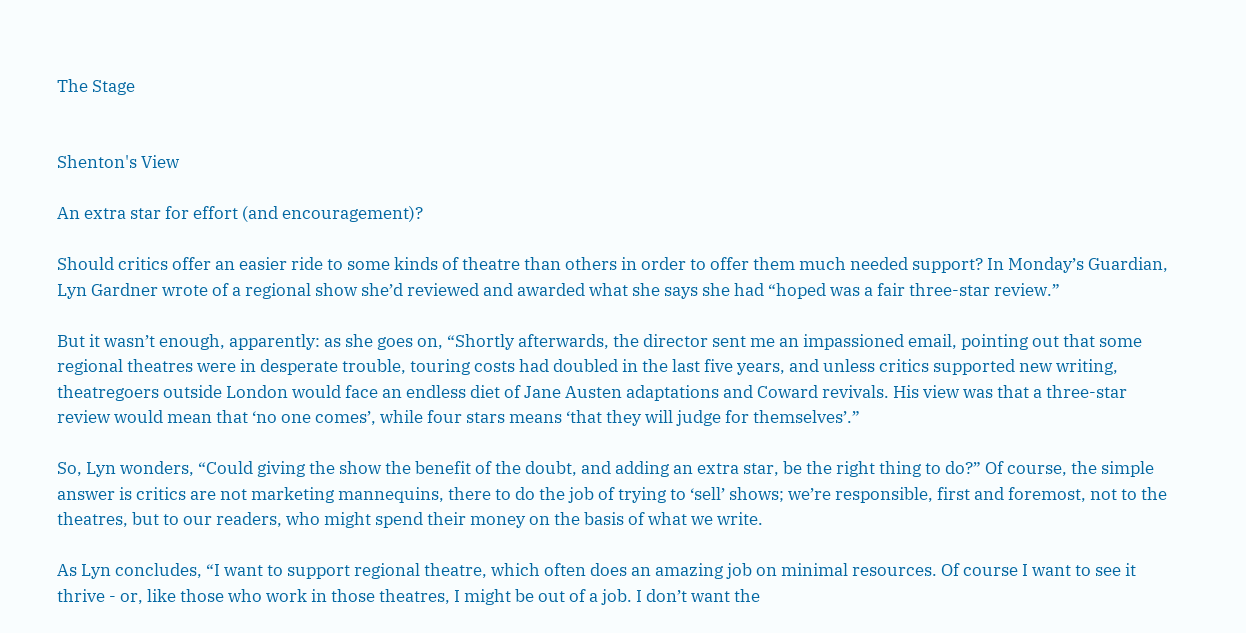The Stage


Shenton's View

An extra star for effort (and encouragement)?

Should critics offer an easier ride to some kinds of theatre than others in order to offer them much needed support? In Monday’s Guardian, Lyn Gardner wrote of a regional show she’d reviewed and awarded what she says she had “hoped was a fair three-star review.”

But it wasn’t enough, apparently: as she goes on, “Shortly afterwards, the director sent me an impassioned email, pointing out that some regional theatres were in desperate trouble, touring costs had doubled in the last five years, and unless critics supported new writing, theatregoers outside London would face an endless diet of Jane Austen adaptations and Coward revivals. His view was that a three-star review would mean that ‘no one comes’, while four stars means ‘that they will judge for themselves’.”

So, Lyn wonders, “Could giving the show the benefit of the doubt, and adding an extra star, be the right thing to do?” Of course, the simple answer is critics are not marketing mannequins, there to do the job of trying to ‘sell’ shows; we’re responsible, first and foremost, not to the theatres, but to our readers, who might spend their money on the basis of what we write.

As Lyn concludes, “I want to support regional theatre, which often does an amazing job on minimal resources. Of course I want to see it thrive - or, like those who work in those theatres, I might be out of a job. I don’t want the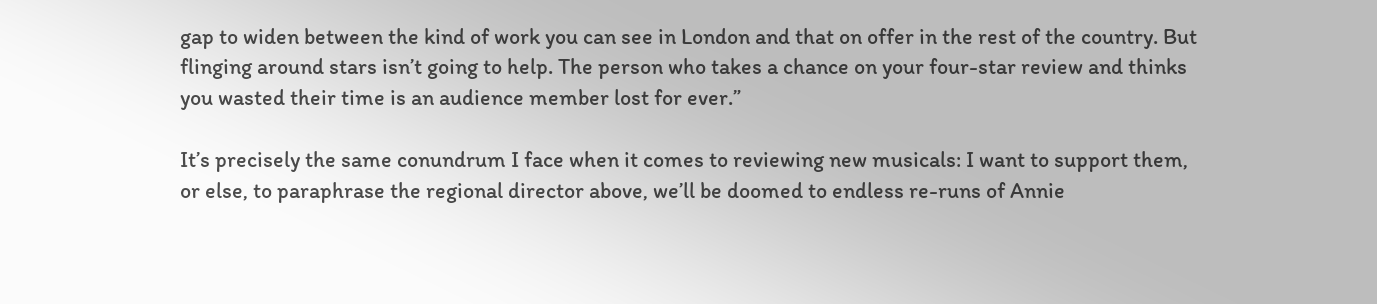gap to widen between the kind of work you can see in London and that on offer in the rest of the country. But flinging around stars isn’t going to help. The person who takes a chance on your four-star review and thinks you wasted their time is an audience member lost for ever.”

It’s precisely the same conundrum I face when it comes to reviewing new musicals: I want to support them, or else, to paraphrase the regional director above, we’ll be doomed to endless re-runs of Annie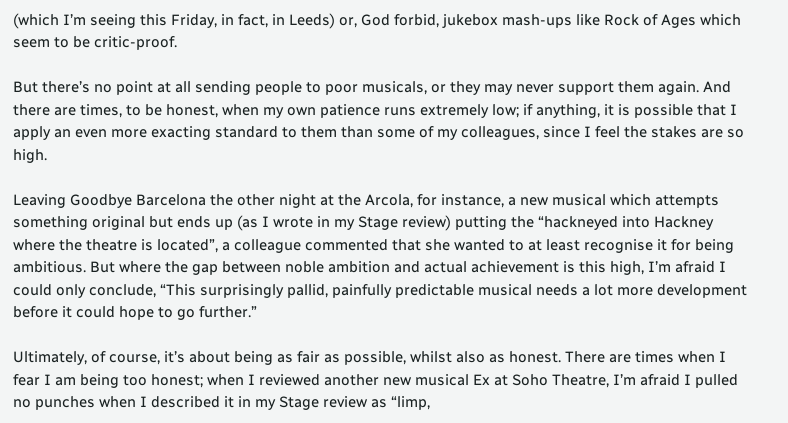(which I’m seeing this Friday, in fact, in Leeds) or, God forbid, jukebox mash-ups like Rock of Ages which seem to be critic-proof.

But there’s no point at all sending people to poor musicals, or they may never support them again. And there are times, to be honest, when my own patience runs extremely low; if anything, it is possible that I apply an even more exacting standard to them than some of my colleagues, since I feel the stakes are so high.

Leaving Goodbye Barcelona the other night at the Arcola, for instance, a new musical which attempts something original but ends up (as I wrote in my Stage review) putting the “hackneyed into Hackney where the theatre is located”, a colleague commented that she wanted to at least recognise it for being ambitious. But where the gap between noble ambition and actual achievement is this high, I’m afraid I could only conclude, “This surprisingly pallid, painfully predictable musical needs a lot more development before it could hope to go further.”

Ultimately, of course, it’s about being as fair as possible, whilst also as honest. There are times when I fear I am being too honest; when I reviewed another new musical Ex at Soho Theatre, I’m afraid I pulled no punches when I described it in my Stage review as “limp,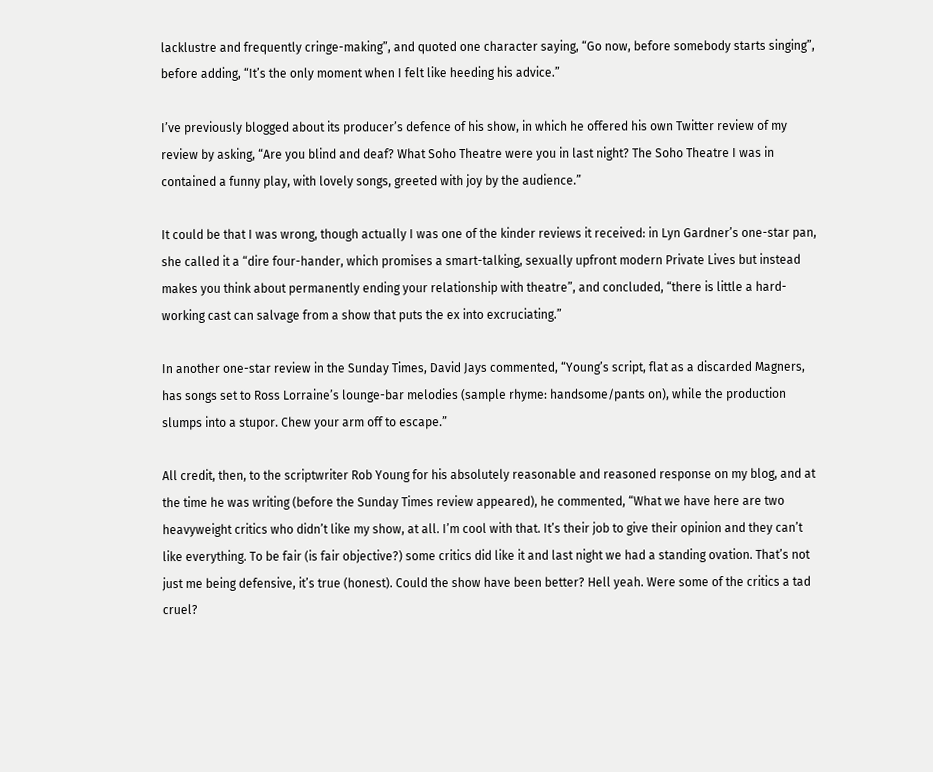lacklustre and frequently cringe-making”, and quoted one character saying, “Go now, before somebody starts singing”, before adding, “It’s the only moment when I felt like heeding his advice.”

I’ve previously blogged about its producer’s defence of his show, in which he offered his own Twitter review of my review by asking, “Are you blind and deaf? What Soho Theatre were you in last night? The Soho Theatre I was in contained a funny play, with lovely songs, greeted with joy by the audience.”

It could be that I was wrong, though actually I was one of the kinder reviews it received: in Lyn Gardner’s one-star pan, she called it a “dire four-hander, which promises a smart-talking, sexually upfront modern Private Lives but instead makes you think about permanently ending your relationship with theatre”, and concluded, “there is little a hard-working cast can salvage from a show that puts the ex into excruciating.”

In another one-star review in the Sunday Times, David Jays commented, “Young’s script, flat as a discarded Magners, has songs set to Ross Lorraine’s lounge-bar melodies (sample rhyme: handsome/pants on), while the production slumps into a stupor. Chew your arm off to escape.”

All credit, then, to the scriptwriter Rob Young for his absolutely reasonable and reasoned response on my blog, and at the time he was writing (before the Sunday Times review appeared), he commented, “What we have here are two heavyweight critics who didn’t like my show, at all. I’m cool with that. It’s their job to give their opinion and they can’t like everything. To be fair (is fair objective?) some critics did like it and last night we had a standing ovation. That’s not just me being defensive, it’s true (honest). Could the show have been better? Hell yeah. Were some of the critics a tad cruel?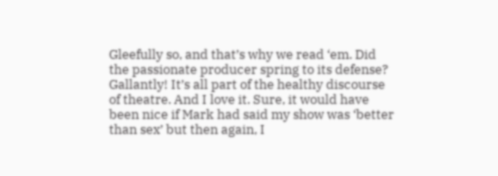Gleefully so, and that’s why we read ‘em. Did the passionate producer spring to its defense? Gallantly! It’s all part of the healthy discourse of theatre. And I love it. Sure, it would have been nice if Mark had said my show was ‘better than sex’ but then again, I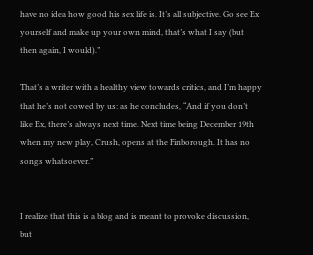have no idea how good his sex life is. It’s all subjective. Go see Ex yourself and make up your own mind, that’s what I say (but then again, I would).”

That’s a writer with a healthy view towards critics, and I’m happy that he’s not cowed by us: as he concludes, “And if you don’t like Ex, there’s always next time. Next time being December 19th when my new play, Crush, opens at the Finborough. It has no songs whatsoever.”


I realize that this is a blog and is meant to provoke discussion, but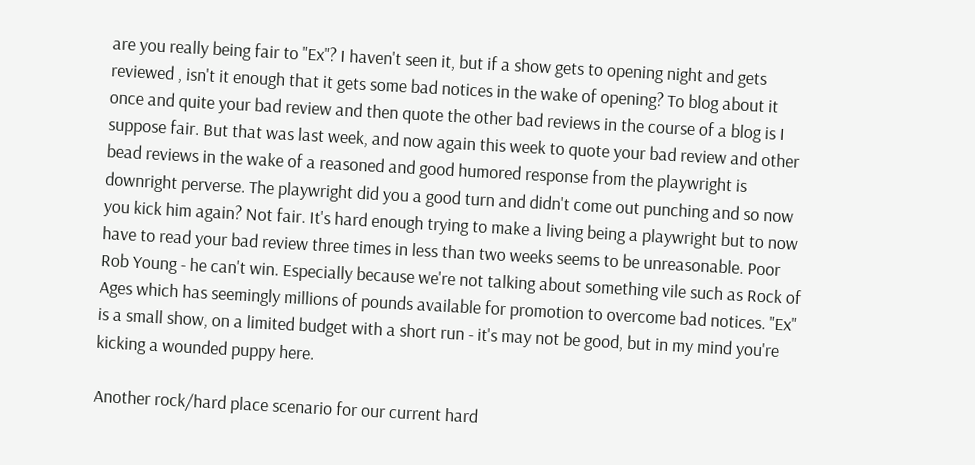are you really being fair to "Ex"? I haven't seen it, but if a show gets to opening night and gets reviewed , isn't it enough that it gets some bad notices in the wake of opening? To blog about it once and quite your bad review and then quote the other bad reviews in the course of a blog is I suppose fair. But that was last week, and now again this week to quote your bad review and other bead reviews in the wake of a reasoned and good humored response from the playwright is downright perverse. The playwright did you a good turn and didn't come out punching and so now you kick him again? Not fair. It's hard enough trying to make a living being a playwright but to now have to read your bad review three times in less than two weeks seems to be unreasonable. Poor Rob Young - he can't win. Especially because we're not talking about something vile such as Rock of Ages which has seemingly millions of pounds available for promotion to overcome bad notices. "Ex" is a small show, on a limited budget with a short run - it's may not be good, but in my mind you're kicking a wounded puppy here.

Another rock/hard place scenario for our current hard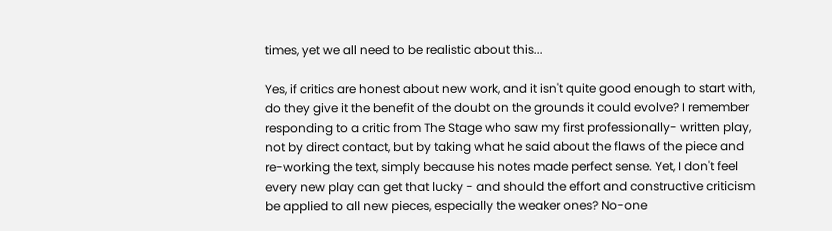times, yet we all need to be realistic about this...

Yes, if critics are honest about new work, and it isn't quite good enough to start with, do they give it the benefit of the doubt on the grounds it could evolve? I remember responding to a critic from The Stage who saw my first professionally- written play, not by direct contact, but by taking what he said about the flaws of the piece and re-working the text, simply because his notes made perfect sense. Yet, I don't feel every new play can get that lucky - and should the effort and constructive criticism be applied to all new pieces, especially the weaker ones? No-one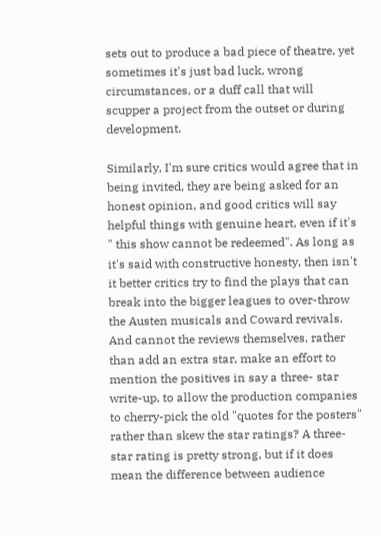sets out to produce a bad piece of theatre, yet sometimes it's just bad luck, wrong circumstances, or a duff call that will scupper a project from the outset or during development.

Similarly, I'm sure critics would agree that in being invited, they are being asked for an honest opinion, and good critics will say helpful things with genuine heart, even if it's " this show cannot be redeemed". As long as it's said with constructive honesty, then isn't it better critics try to find the plays that can break into the bigger leagues to over-throw the Austen musicals and Coward revivals. And cannot the reviews themselves, rather than add an extra star, make an effort to mention the positives in say a three- star write-up, to allow the production companies to cherry-pick the old "quotes for the posters" rather than skew the star ratings? A three-star rating is pretty strong, but if it does mean the difference between audience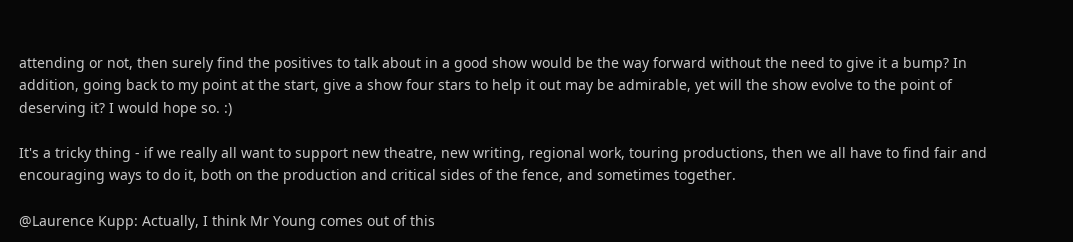attending or not, then surely find the positives to talk about in a good show would be the way forward without the need to give it a bump? In addition, going back to my point at the start, give a show four stars to help it out may be admirable, yet will the show evolve to the point of deserving it? I would hope so. :)

It's a tricky thing - if we really all want to support new theatre, new writing, regional work, touring productions, then we all have to find fair and encouraging ways to do it, both on the production and critical sides of the fence, and sometimes together.

@Laurence Kupp: Actually, I think Mr Young comes out of this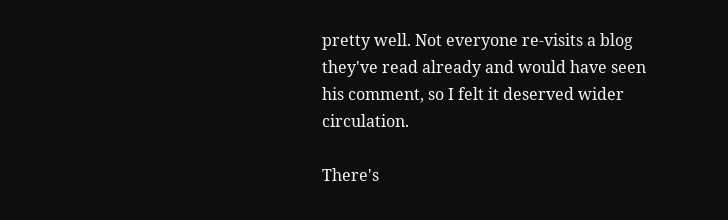pretty well. Not everyone re-visits a blog they've read already and would have seen his comment, so I felt it deserved wider circulation.

There's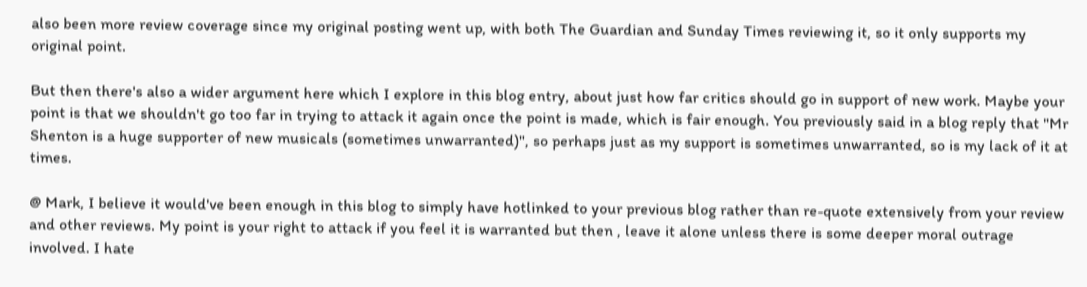also been more review coverage since my original posting went up, with both The Guardian and Sunday Times reviewing it, so it only supports my original point.

But then there's also a wider argument here which I explore in this blog entry, about just how far critics should go in support of new work. Maybe your point is that we shouldn't go too far in trying to attack it again once the point is made, which is fair enough. You previously said in a blog reply that "Mr Shenton is a huge supporter of new musicals (sometimes unwarranted)", so perhaps just as my support is sometimes unwarranted, so is my lack of it at times.

@ Mark, I believe it would've been enough in this blog to simply have hotlinked to your previous blog rather than re-quote extensively from your review and other reviews. My point is your right to attack if you feel it is warranted but then , leave it alone unless there is some deeper moral outrage involved. I hate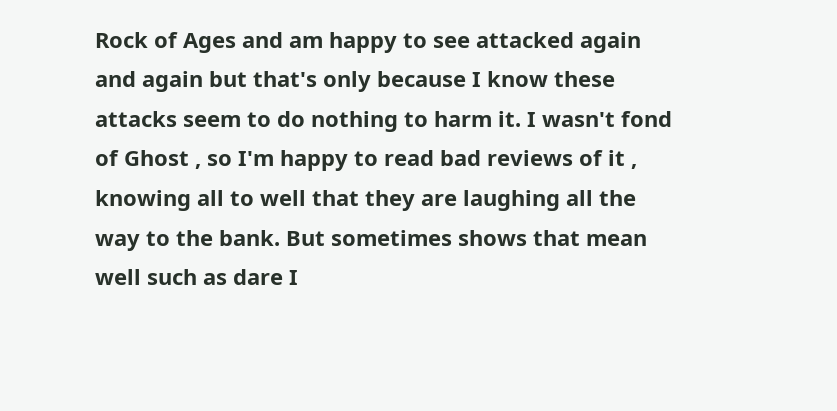Rock of Ages and am happy to see attacked again and again but that's only because I know these attacks seem to do nothing to harm it. I wasn't fond of Ghost , so I'm happy to read bad reviews of it , knowing all to well that they are laughing all the way to the bank. But sometimes shows that mean well such as dare I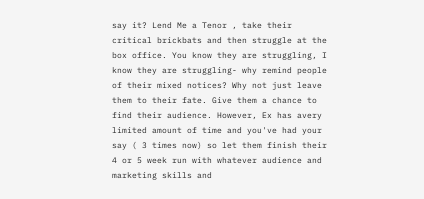say it? Lend Me a Tenor , take their critical brickbats and then struggle at the box office. You know they are struggling, I know they are struggling- why remind people of their mixed notices? Why not just leave them to their fate. Give them a chance to find their audience. However, Ex has avery limited amount of time and you've had your say ( 3 times now) so let them finish their 4 or 5 week run with whatever audience and marketing skills and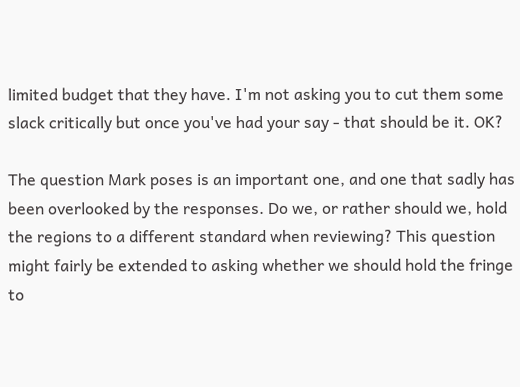limited budget that they have. I'm not asking you to cut them some slack critically but once you've had your say - that should be it. OK?

The question Mark poses is an important one, and one that sadly has been overlooked by the responses. Do we, or rather should we, hold the regions to a different standard when reviewing? This question might fairly be extended to asking whether we should hold the fringe to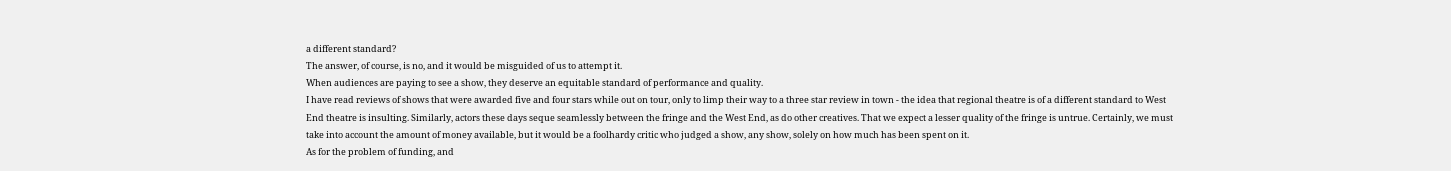a different standard?
The answer, of course, is no, and it would be misguided of us to attempt it.
When audiences are paying to see a show, they deserve an equitable standard of performance and quality.
I have read reviews of shows that were awarded five and four stars while out on tour, only to limp their way to a three star review in town - the idea that regional theatre is of a different standard to West End theatre is insulting. Similarly, actors these days seque seamlessly between the fringe and the West End, as do other creatives. That we expect a lesser quality of the fringe is untrue. Certainly, we must take into account the amount of money available, but it would be a foolhardy critic who judged a show, any show, solely on how much has been spent on it.
As for the problem of funding, and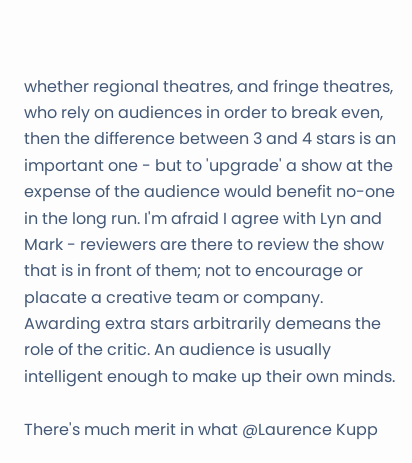whether regional theatres, and fringe theatres, who rely on audiences in order to break even, then the difference between 3 and 4 stars is an important one - but to 'upgrade' a show at the expense of the audience would benefit no-one in the long run. I'm afraid I agree with Lyn and Mark - reviewers are there to review the show that is in front of them; not to encourage or placate a creative team or company. Awarding extra stars arbitrarily demeans the role of the critic. An audience is usually intelligent enough to make up their own minds.

There's much merit in what @Laurence Kupp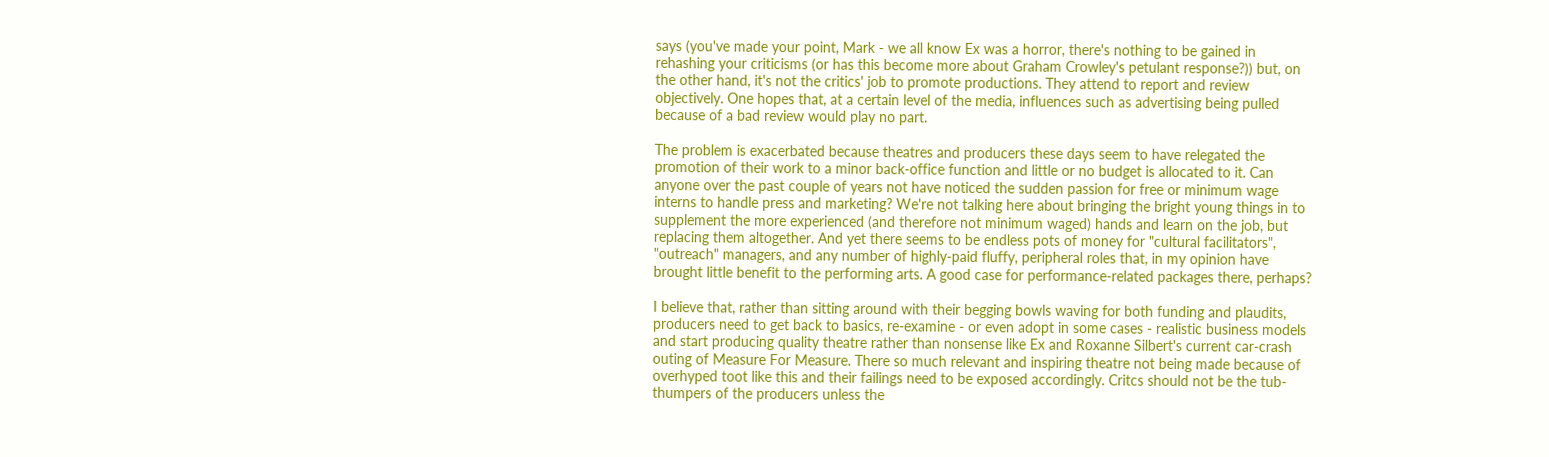says (you've made your point, Mark - we all know Ex was a horror, there's nothing to be gained in rehashing your criticisms (or has this become more about Graham Crowley's petulant response?)) but, on the other hand, it's not the critics' job to promote productions. They attend to report and review objectively. One hopes that, at a certain level of the media, influences such as advertising being pulled because of a bad review would play no part.

The problem is exacerbated because theatres and producers these days seem to have relegated the promotion of their work to a minor back-office function and little or no budget is allocated to it. Can anyone over the past couple of years not have noticed the sudden passion for free or minimum wage interns to handle press and marketing? We're not talking here about bringing the bright young things in to supplement the more experienced (and therefore not minimum waged) hands and learn on the job, but replacing them altogether. And yet there seems to be endless pots of money for "cultural facilitators", "outreach" managers, and any number of highly-paid fluffy, peripheral roles that, in my opinion have brought little benefit to the performing arts. A good case for performance-related packages there, perhaps?

I believe that, rather than sitting around with their begging bowls waving for both funding and plaudits, producers need to get back to basics, re-examine - or even adopt in some cases - realistic business models and start producing quality theatre rather than nonsense like Ex and Roxanne Silbert's current car-crash outing of Measure For Measure. There so much relevant and inspiring theatre not being made because of overhyped toot like this and their failings need to be exposed accordingly. Critcs should not be the tub-thumpers of the producers unless the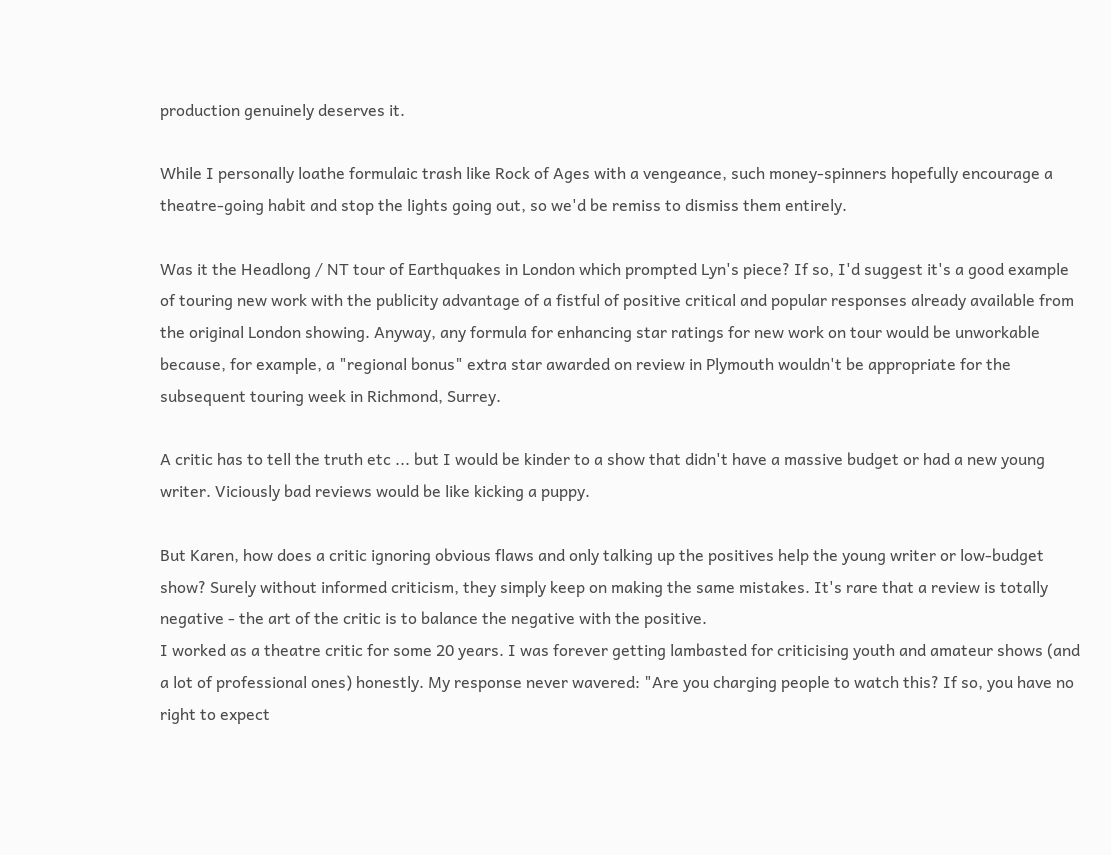production genuinely deserves it.

While I personally loathe formulaic trash like Rock of Ages with a vengeance, such money-spinners hopefully encourage a theatre-going habit and stop the lights going out, so we'd be remiss to dismiss them entirely.

Was it the Headlong / NT tour of Earthquakes in London which prompted Lyn's piece? If so, I'd suggest it's a good example of touring new work with the publicity advantage of a fistful of positive critical and popular responses already available from the original London showing. Anyway, any formula for enhancing star ratings for new work on tour would be unworkable because, for example, a "regional bonus" extra star awarded on review in Plymouth wouldn't be appropriate for the subsequent touring week in Richmond, Surrey.

A critic has to tell the truth etc ... but I would be kinder to a show that didn't have a massive budget or had a new young writer. Viciously bad reviews would be like kicking a puppy.

But Karen, how does a critic ignoring obvious flaws and only talking up the positives help the young writer or low-budget show? Surely without informed criticism, they simply keep on making the same mistakes. It's rare that a review is totally negative - the art of the critic is to balance the negative with the positive.
I worked as a theatre critic for some 20 years. I was forever getting lambasted for criticising youth and amateur shows (and a lot of professional ones) honestly. My response never wavered: "Are you charging people to watch this? If so, you have no right to expect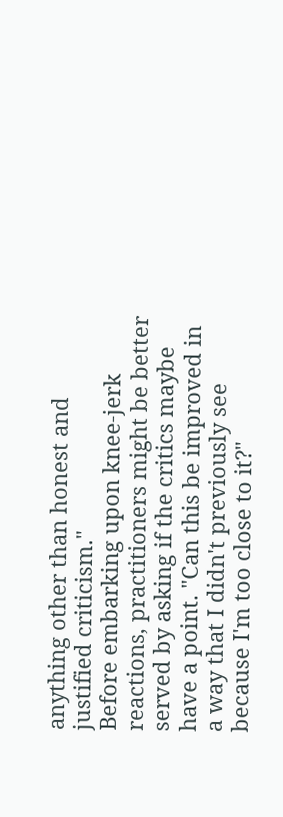anything other than honest and justified criticism."
Before embarking upon knee-jerk reactions, practitioners might be better served by asking if the critics maybe have a point. "Can this be improved in a way that I didn't previously see because I'm too close to it?"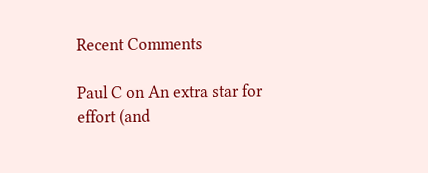Recent Comments

Paul C on An extra star for effort (and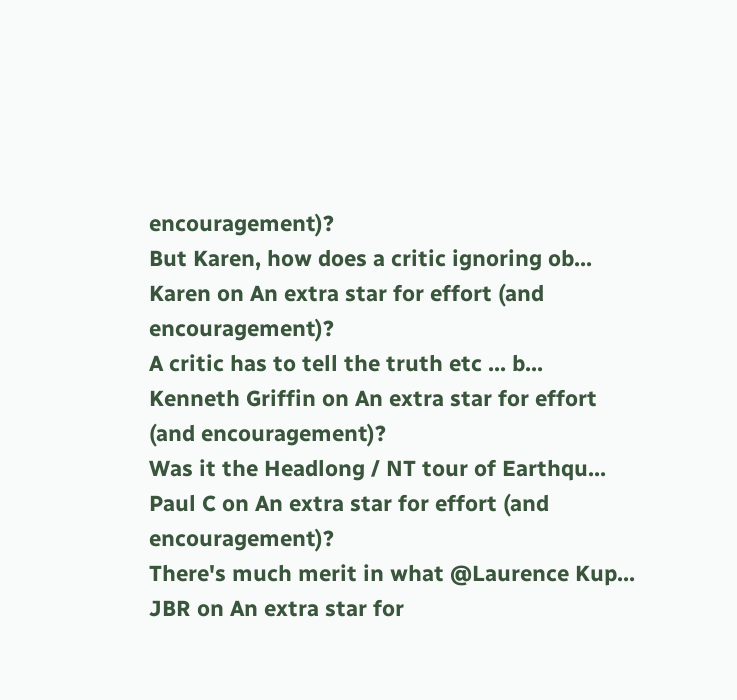encouragement)?
But Karen, how does a critic ignoring ob...
Karen on An extra star for effort (and encouragement)?
A critic has to tell the truth etc ... b...
Kenneth Griffin on An extra star for effort (and encouragement)?
Was it the Headlong / NT tour of Earthqu...
Paul C on An extra star for effort (and encouragement)?
There's much merit in what @Laurence Kup...
JBR on An extra star for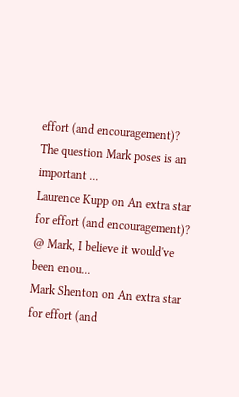effort (and encouragement)?
The question Mark poses is an important ...
Laurence Kupp on An extra star for effort (and encouragement)?
@ Mark, I believe it would've been enou...
Mark Shenton on An extra star for effort (and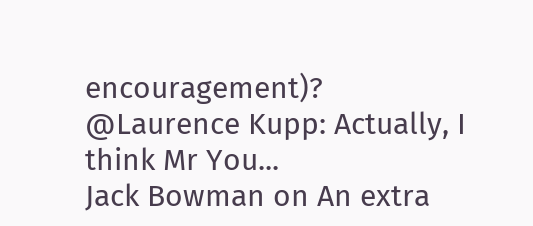encouragement)?
@Laurence Kupp: Actually, I think Mr You...
Jack Bowman on An extra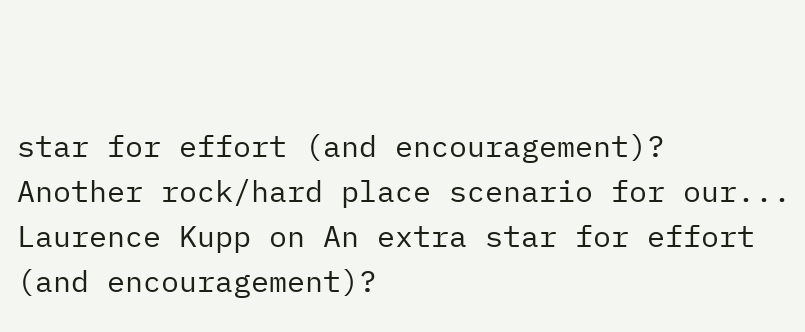star for effort (and encouragement)?
Another rock/hard place scenario for our...
Laurence Kupp on An extra star for effort (and encouragement)?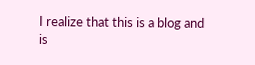I realize that this is a blog and is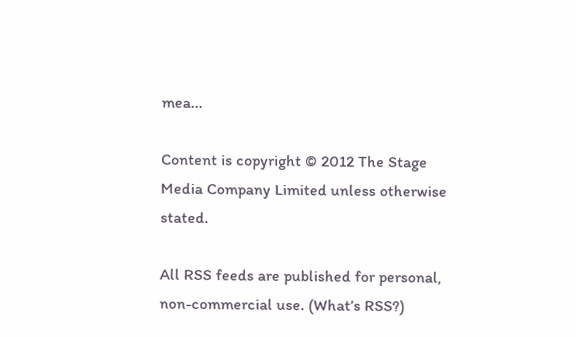mea...

Content is copyright © 2012 The Stage Media Company Limited unless otherwise stated.

All RSS feeds are published for personal, non-commercial use. (What’s RSS?)